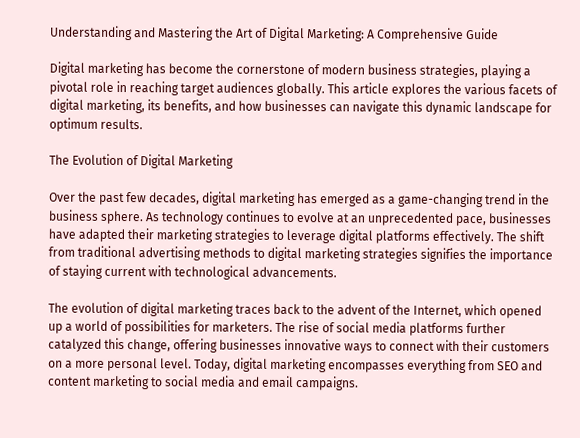Understanding and Mastering the Art of Digital Marketing: A Comprehensive Guide

Digital marketing has become the cornerstone of modern business strategies, playing a pivotal role in reaching target audiences globally. This article explores the various facets of digital marketing, its benefits, and how businesses can navigate this dynamic landscape for optimum results.

The Evolution of Digital Marketing

Over the past few decades, digital marketing has emerged as a game-changing trend in the business sphere. As technology continues to evolve at an unprecedented pace, businesses have adapted their marketing strategies to leverage digital platforms effectively. The shift from traditional advertising methods to digital marketing strategies signifies the importance of staying current with technological advancements.

The evolution of digital marketing traces back to the advent of the Internet, which opened up a world of possibilities for marketers. The rise of social media platforms further catalyzed this change, offering businesses innovative ways to connect with their customers on a more personal level. Today, digital marketing encompasses everything from SEO and content marketing to social media and email campaigns.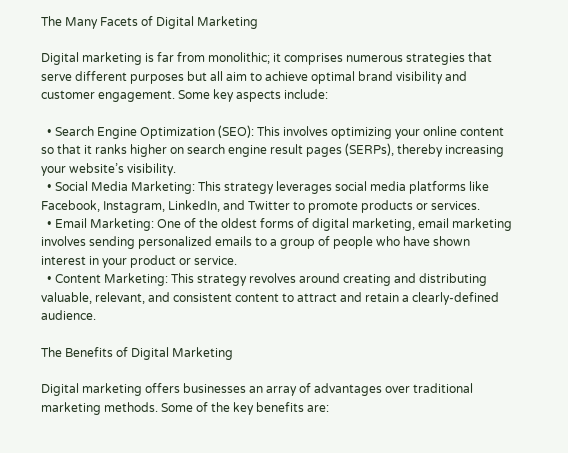The Many Facets of Digital Marketing

Digital marketing is far from monolithic; it comprises numerous strategies that serve different purposes but all aim to achieve optimal brand visibility and customer engagement. Some key aspects include:

  • Search Engine Optimization (SEO): This involves optimizing your online content so that it ranks higher on search engine result pages (SERPs), thereby increasing your website’s visibility.
  • Social Media Marketing: This strategy leverages social media platforms like Facebook, Instagram, LinkedIn, and Twitter to promote products or services.
  • Email Marketing: One of the oldest forms of digital marketing, email marketing involves sending personalized emails to a group of people who have shown interest in your product or service.
  • Content Marketing: This strategy revolves around creating and distributing valuable, relevant, and consistent content to attract and retain a clearly-defined audience.

The Benefits of Digital Marketing

Digital marketing offers businesses an array of advantages over traditional marketing methods. Some of the key benefits are: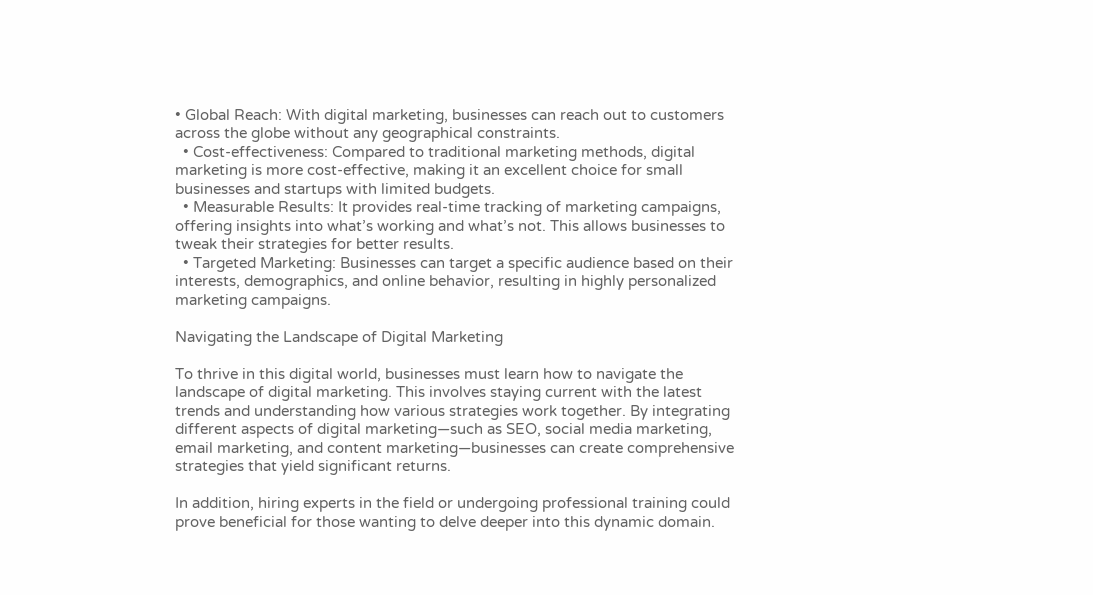• Global Reach: With digital marketing, businesses can reach out to customers across the globe without any geographical constraints.
  • Cost-effectiveness: Compared to traditional marketing methods, digital marketing is more cost-effective, making it an excellent choice for small businesses and startups with limited budgets.
  • Measurable Results: It provides real-time tracking of marketing campaigns, offering insights into what’s working and what’s not. This allows businesses to tweak their strategies for better results.
  • Targeted Marketing: Businesses can target a specific audience based on their interests, demographics, and online behavior, resulting in highly personalized marketing campaigns.

Navigating the Landscape of Digital Marketing

To thrive in this digital world, businesses must learn how to navigate the landscape of digital marketing. This involves staying current with the latest trends and understanding how various strategies work together. By integrating different aspects of digital marketing—such as SEO, social media marketing, email marketing, and content marketing—businesses can create comprehensive strategies that yield significant returns.

In addition, hiring experts in the field or undergoing professional training could prove beneficial for those wanting to delve deeper into this dynamic domain.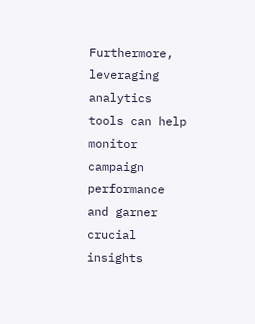Furthermore, leveraging analytics tools can help monitor campaign performance and garner crucial insights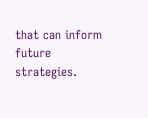that can inform future strategies.